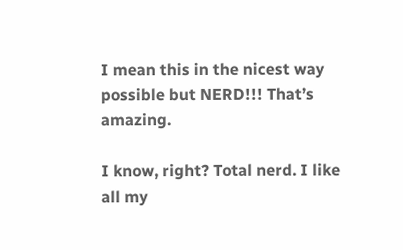I mean this in the nicest way possible but NERD!!! That’s amazing.

I know, right? Total nerd. I like all my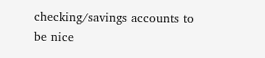checking/savings accounts to be nice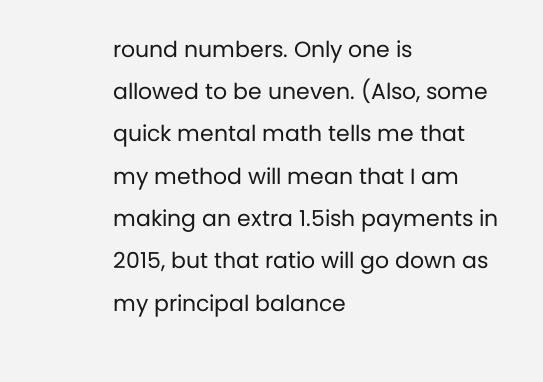round numbers. Only one is allowed to be uneven. (Also, some quick mental math tells me that my method will mean that I am making an extra 1.5ish payments in 2015, but that ratio will go down as my principal balance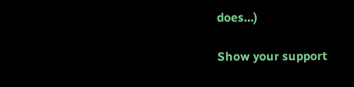does…)

Show your support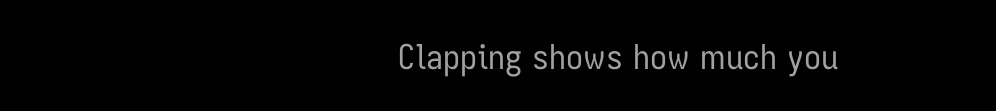Clapping shows how much you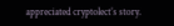appreciated cryptolect’s story.